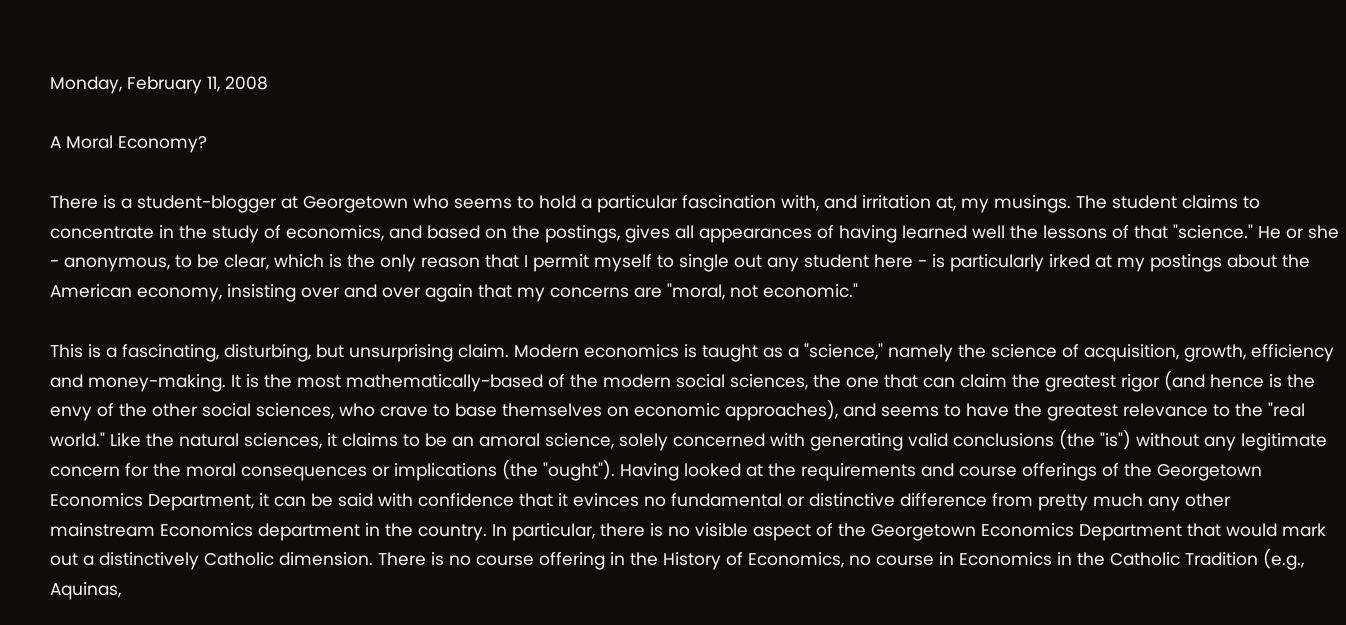Monday, February 11, 2008

A Moral Economy?

There is a student-blogger at Georgetown who seems to hold a particular fascination with, and irritation at, my musings. The student claims to concentrate in the study of economics, and based on the postings, gives all appearances of having learned well the lessons of that "science." He or she - anonymous, to be clear, which is the only reason that I permit myself to single out any student here - is particularly irked at my postings about the American economy, insisting over and over again that my concerns are "moral, not economic."

This is a fascinating, disturbing, but unsurprising claim. Modern economics is taught as a "science," namely the science of acquisition, growth, efficiency and money-making. It is the most mathematically-based of the modern social sciences, the one that can claim the greatest rigor (and hence is the envy of the other social sciences, who crave to base themselves on economic approaches), and seems to have the greatest relevance to the "real world." Like the natural sciences, it claims to be an amoral science, solely concerned with generating valid conclusions (the "is") without any legitimate concern for the moral consequences or implications (the "ought"). Having looked at the requirements and course offerings of the Georgetown Economics Department, it can be said with confidence that it evinces no fundamental or distinctive difference from pretty much any other mainstream Economics department in the country. In particular, there is no visible aspect of the Georgetown Economics Department that would mark out a distinctively Catholic dimension. There is no course offering in the History of Economics, no course in Economics in the Catholic Tradition (e.g., Aquinas,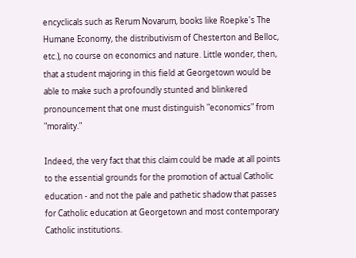encyclicals such as Rerum Novarum, books like Roepke's The Humane Economy, the distributivism of Chesterton and Belloc, etc.), no course on economics and nature. Little wonder, then, that a student majoring in this field at Georgetown would be able to make such a profoundly stunted and blinkered pronouncement that one must distinguish "economics" from "morality."

Indeed, the very fact that this claim could be made at all points to the essential grounds for the promotion of actual Catholic education - and not the pale and pathetic shadow that passes for Catholic education at Georgetown and most contemporary Catholic institutions.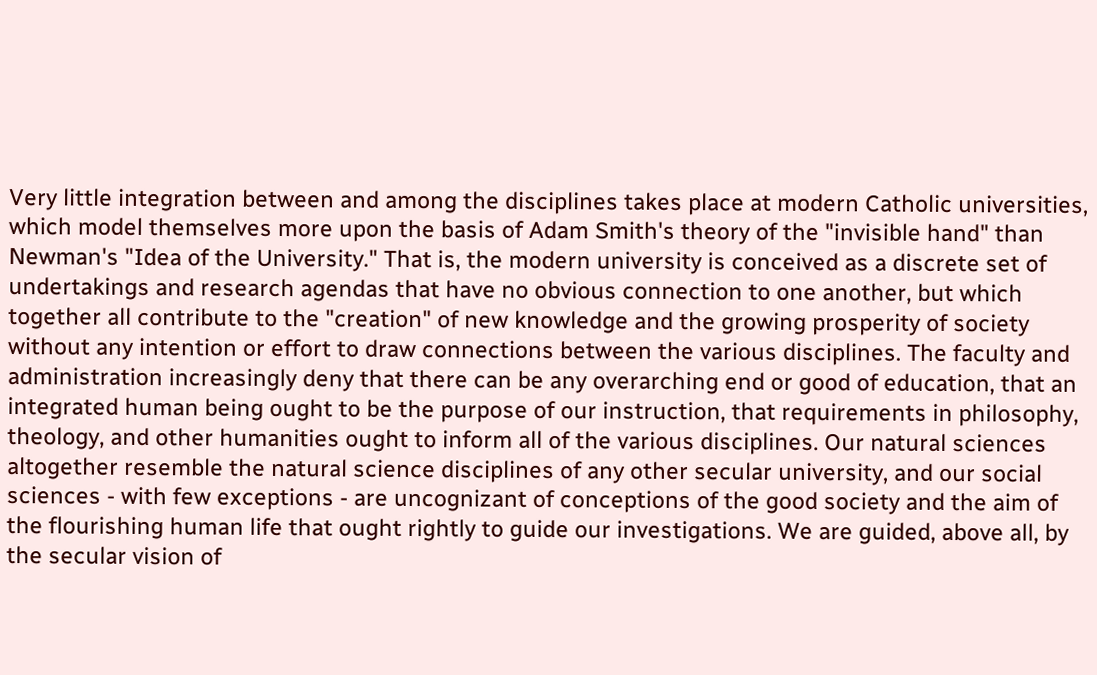Very little integration between and among the disciplines takes place at modern Catholic universities, which model themselves more upon the basis of Adam Smith's theory of the "invisible hand" than Newman's "Idea of the University." That is, the modern university is conceived as a discrete set of undertakings and research agendas that have no obvious connection to one another, but which together all contribute to the "creation" of new knowledge and the growing prosperity of society without any intention or effort to draw connections between the various disciplines. The faculty and administration increasingly deny that there can be any overarching end or good of education, that an integrated human being ought to be the purpose of our instruction, that requirements in philosophy, theology, and other humanities ought to inform all of the various disciplines. Our natural sciences altogether resemble the natural science disciplines of any other secular university, and our social sciences - with few exceptions - are uncognizant of conceptions of the good society and the aim of the flourishing human life that ought rightly to guide our investigations. We are guided, above all, by the secular vision of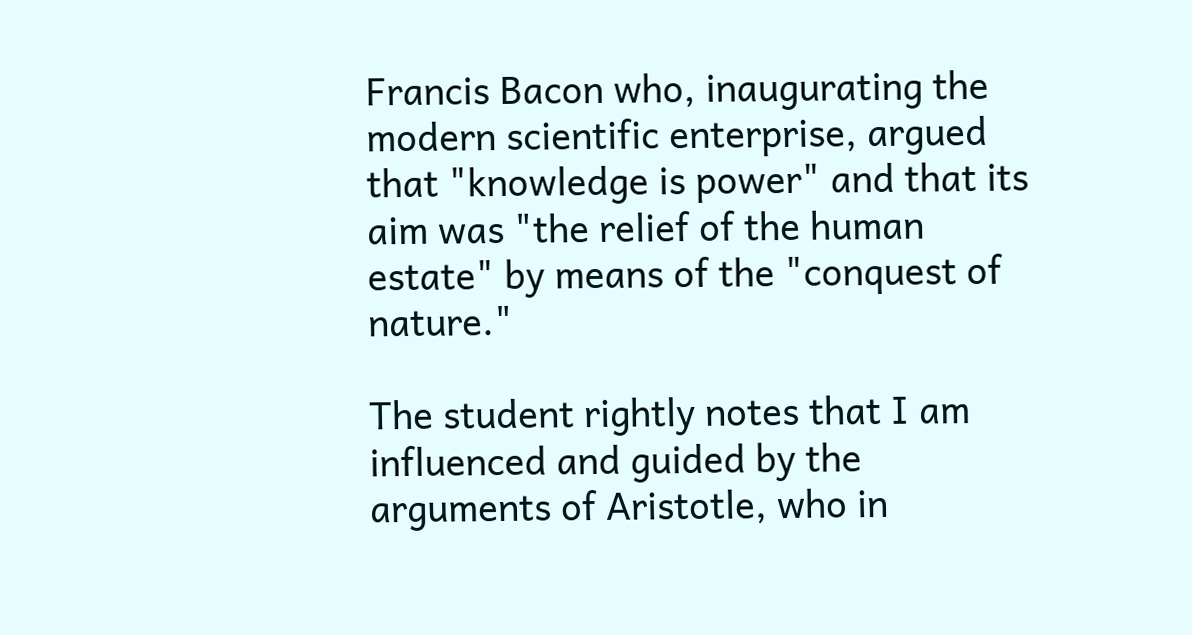Francis Bacon who, inaugurating the modern scientific enterprise, argued that "knowledge is power" and that its aim was "the relief of the human estate" by means of the "conquest of nature."

The student rightly notes that I am influenced and guided by the arguments of Aristotle, who in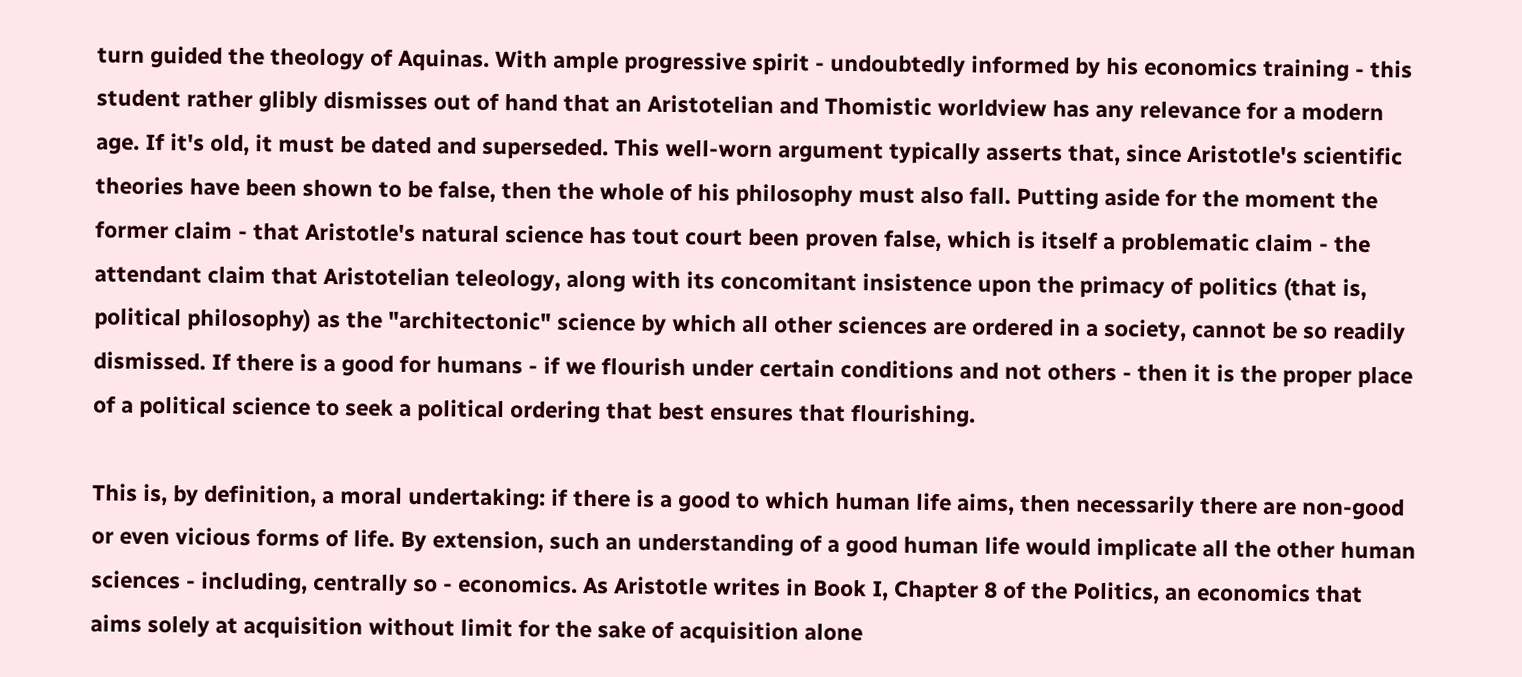turn guided the theology of Aquinas. With ample progressive spirit - undoubtedly informed by his economics training - this student rather glibly dismisses out of hand that an Aristotelian and Thomistic worldview has any relevance for a modern age. If it's old, it must be dated and superseded. This well-worn argument typically asserts that, since Aristotle's scientific theories have been shown to be false, then the whole of his philosophy must also fall. Putting aside for the moment the former claim - that Aristotle's natural science has tout court been proven false, which is itself a problematic claim - the attendant claim that Aristotelian teleology, along with its concomitant insistence upon the primacy of politics (that is, political philosophy) as the "architectonic" science by which all other sciences are ordered in a society, cannot be so readily dismissed. If there is a good for humans - if we flourish under certain conditions and not others - then it is the proper place of a political science to seek a political ordering that best ensures that flourishing.

This is, by definition, a moral undertaking: if there is a good to which human life aims, then necessarily there are non-good or even vicious forms of life. By extension, such an understanding of a good human life would implicate all the other human sciences - including, centrally so - economics. As Aristotle writes in Book I, Chapter 8 of the Politics, an economics that aims solely at acquisition without limit for the sake of acquisition alone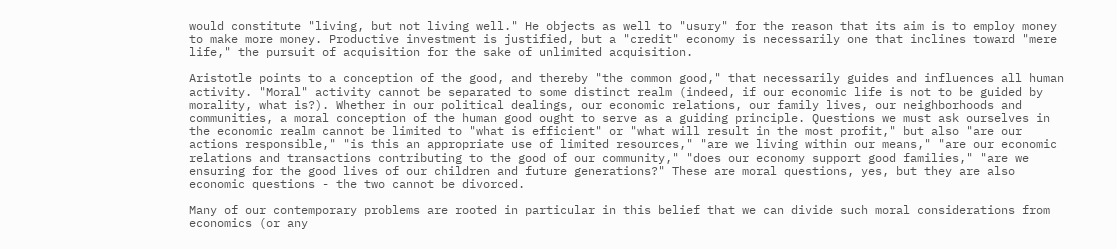would constitute "living, but not living well." He objects as well to "usury" for the reason that its aim is to employ money to make more money. Productive investment is justified, but a "credit" economy is necessarily one that inclines toward "mere life," the pursuit of acquisition for the sake of unlimited acquisition.

Aristotle points to a conception of the good, and thereby "the common good," that necessarily guides and influences all human activity. "Moral" activity cannot be separated to some distinct realm (indeed, if our economic life is not to be guided by morality, what is?). Whether in our political dealings, our economic relations, our family lives, our neighborhoods and communities, a moral conception of the human good ought to serve as a guiding principle. Questions we must ask ourselves in the economic realm cannot be limited to "what is efficient" or "what will result in the most profit," but also "are our actions responsible," "is this an appropriate use of limited resources," "are we living within our means," "are our economic relations and transactions contributing to the good of our community," "does our economy support good families," "are we ensuring for the good lives of our children and future generations?" These are moral questions, yes, but they are also economic questions - the two cannot be divorced.

Many of our contemporary problems are rooted in particular in this belief that we can divide such moral considerations from economics (or any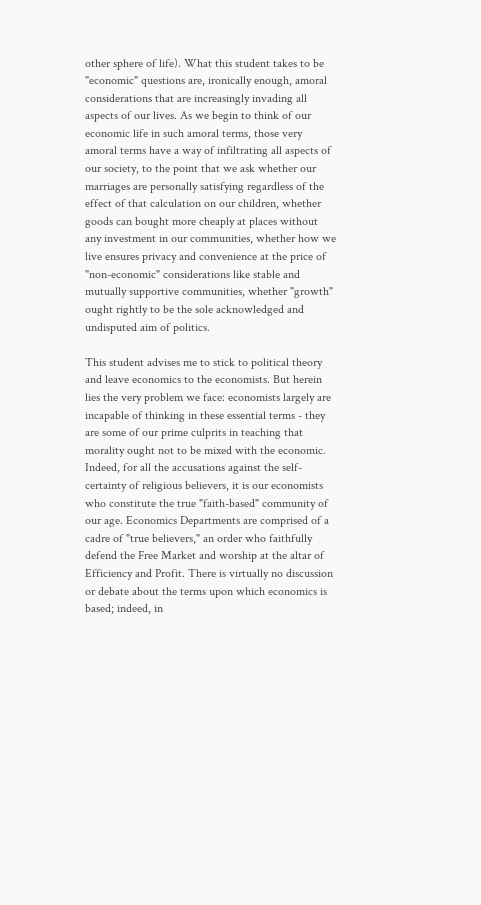other sphere of life). What this student takes to be "economic" questions are, ironically enough, amoral considerations that are increasingly invading all aspects of our lives. As we begin to think of our economic life in such amoral terms, those very amoral terms have a way of infiltrating all aspects of our society, to the point that we ask whether our marriages are personally satisfying regardless of the effect of that calculation on our children, whether goods can bought more cheaply at places without any investment in our communities, whether how we live ensures privacy and convenience at the price of "non-economic" considerations like stable and mutually supportive communities, whether "growth" ought rightly to be the sole acknowledged and undisputed aim of politics.

This student advises me to stick to political theory and leave economics to the economists. But herein lies the very problem we face: economists largely are incapable of thinking in these essential terms - they are some of our prime culprits in teaching that morality ought not to be mixed with the economic. Indeed, for all the accusations against the self-certainty of religious believers, it is our economists who constitute the true "faith-based" community of our age. Economics Departments are comprised of a cadre of "true believers," an order who faithfully defend the Free Market and worship at the altar of Efficiency and Profit. There is virtually no discussion or debate about the terms upon which economics is based; indeed, in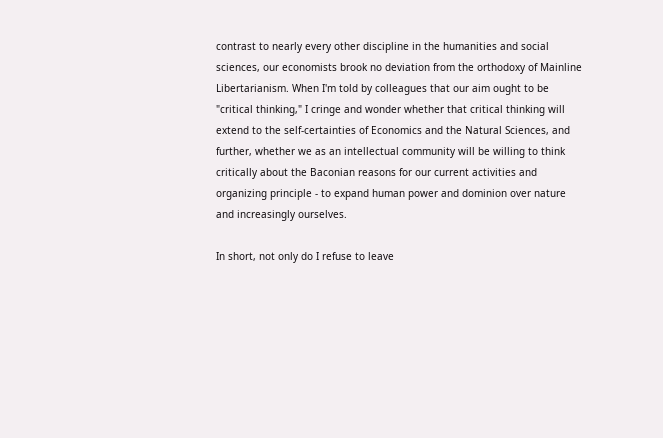contrast to nearly every other discipline in the humanities and social sciences, our economists brook no deviation from the orthodoxy of Mainline Libertarianism. When I'm told by colleagues that our aim ought to be "critical thinking," I cringe and wonder whether that critical thinking will extend to the self-certainties of Economics and the Natural Sciences, and further, whether we as an intellectual community will be willing to think critically about the Baconian reasons for our current activities and organizing principle - to expand human power and dominion over nature and increasingly ourselves.

In short, not only do I refuse to leave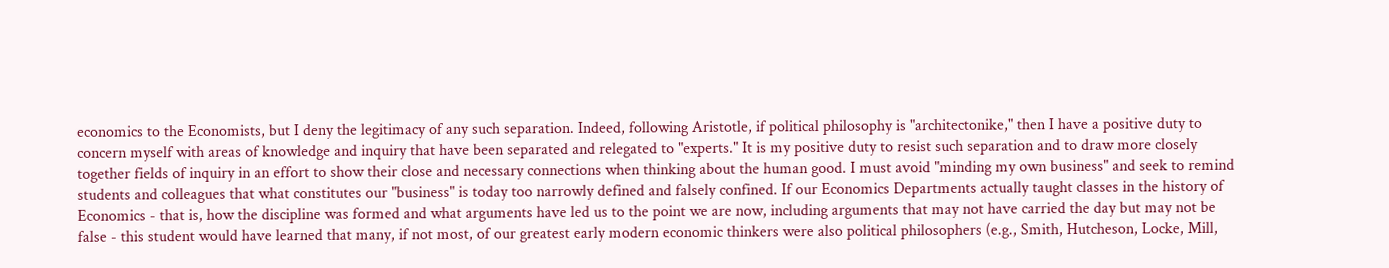economics to the Economists, but I deny the legitimacy of any such separation. Indeed, following Aristotle, if political philosophy is "architectonike," then I have a positive duty to concern myself with areas of knowledge and inquiry that have been separated and relegated to "experts." It is my positive duty to resist such separation and to draw more closely together fields of inquiry in an effort to show their close and necessary connections when thinking about the human good. I must avoid "minding my own business" and seek to remind students and colleagues that what constitutes our "business" is today too narrowly defined and falsely confined. If our Economics Departments actually taught classes in the history of Economics - that is, how the discipline was formed and what arguments have led us to the point we are now, including arguments that may not have carried the day but may not be false - this student would have learned that many, if not most, of our greatest early modern economic thinkers were also political philosophers (e.g., Smith, Hutcheson, Locke, Mill,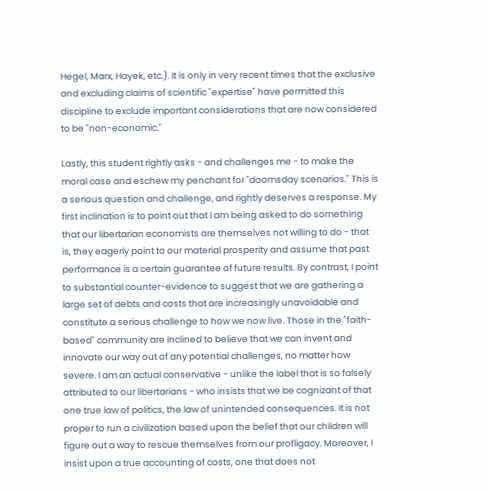Hegel, Marx, Hayek, etc.). It is only in very recent times that the exclusive and excluding claims of scientific "expertise" have permitted this discipline to exclude important considerations that are now considered to be "non-economic."

Lastly, this student rightly asks - and challenges me - to make the moral case and eschew my penchant for "doomsday scenarios." This is a serious question and challenge, and rightly deserves a response. My first inclination is to point out that I am being asked to do something that our libertarian economists are themselves not willing to do - that is, they eagerly point to our material prosperity and assume that past performance is a certain guarantee of future results. By contrast, I point to substantial counter-evidence to suggest that we are gathering a large set of debts and costs that are increasingly unavoidable and constitute a serious challenge to how we now live. Those in the "faith-based" community are inclined to believe that we can invent and innovate our way out of any potential challenges, no matter how severe. I am an actual conservative - unlike the label that is so falsely attributed to our libertarians - who insists that we be cognizant of that one true law of politics, the law of unintended consequences. It is not proper to run a civilization based upon the belief that our children will figure out a way to rescue themselves from our profligacy. Moreover, I insist upon a true accounting of costs, one that does not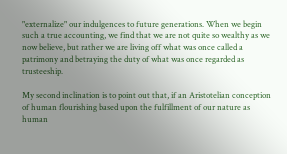"externalize" our indulgences to future generations. When we begin such a true accounting, we find that we are not quite so wealthy as we now believe, but rather we are living off what was once called a patrimony and betraying the duty of what was once regarded as trusteeship.

My second inclination is to point out that, if an Aristotelian conception of human flourishing based upon the fulfillment of our nature as human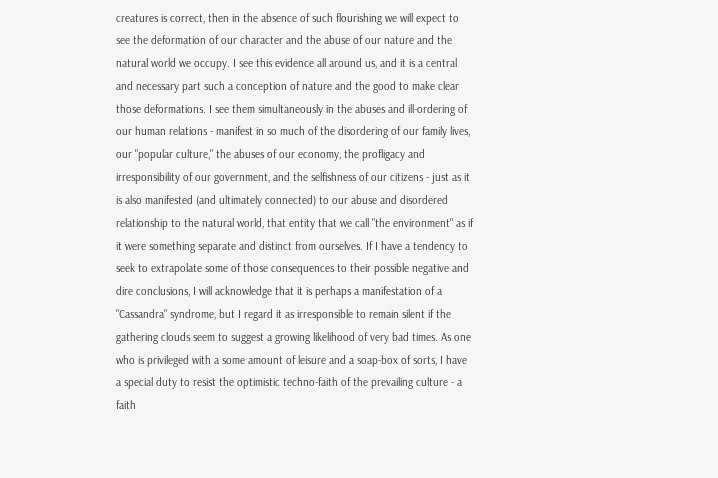creatures is correct, then in the absence of such flourishing we will expect to see the deformation of our character and the abuse of our nature and the natural world we occupy. I see this evidence all around us, and it is a central and necessary part such a conception of nature and the good to make clear those deformations. I see them simultaneously in the abuses and ill-ordering of our human relations - manifest in so much of the disordering of our family lives, our "popular culture," the abuses of our economy, the profligacy and irresponsibility of our government, and the selfishness of our citizens - just as it is also manifested (and ultimately connected) to our abuse and disordered relationship to the natural world, that entity that we call "the environment" as if it were something separate and distinct from ourselves. If I have a tendency to seek to extrapolate some of those consequences to their possible negative and dire conclusions, I will acknowledge that it is perhaps a manifestation of a "Cassandra" syndrome, but I regard it as irresponsible to remain silent if the gathering clouds seem to suggest a growing likelihood of very bad times. As one who is privileged with a some amount of leisure and a soap-box of sorts, I have a special duty to resist the optimistic techno-faith of the prevailing culture - a faith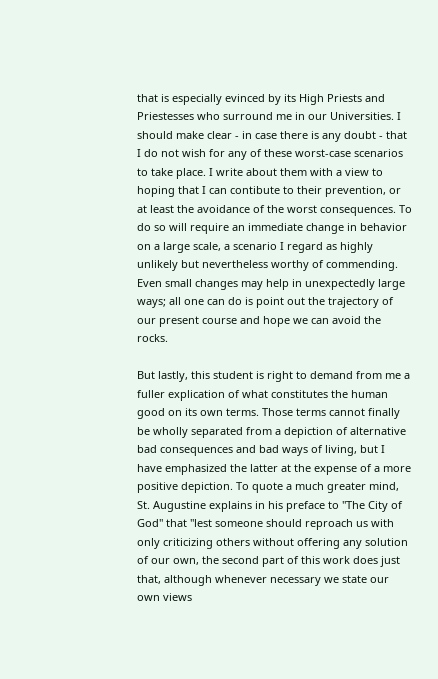that is especially evinced by its High Priests and Priestesses who surround me in our Universities. I should make clear - in case there is any doubt - that I do not wish for any of these worst-case scenarios to take place. I write about them with a view to hoping that I can contibute to their prevention, or at least the avoidance of the worst consequences. To do so will require an immediate change in behavior on a large scale, a scenario I regard as highly unlikely but nevertheless worthy of commending. Even small changes may help in unexpectedly large ways; all one can do is point out the trajectory of our present course and hope we can avoid the rocks.

But lastly, this student is right to demand from me a fuller explication of what constitutes the human good on its own terms. Those terms cannot finally be wholly separated from a depiction of alternative bad consequences and bad ways of living, but I have emphasized the latter at the expense of a more positive depiction. To quote a much greater mind, St. Augustine explains in his preface to "The City of God" that "lest someone should reproach us with only criticizing others without offering any solution of our own, the second part of this work does just that, although whenever necessary we state our own views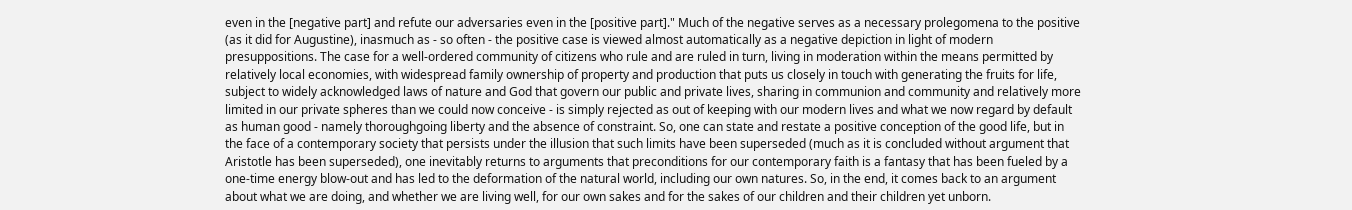even in the [negative part] and refute our adversaries even in the [positive part]." Much of the negative serves as a necessary prolegomena to the positive (as it did for Augustine), inasmuch as - so often - the positive case is viewed almost automatically as a negative depiction in light of modern presuppositions. The case for a well-ordered community of citizens who rule and are ruled in turn, living in moderation within the means permitted by relatively local economies, with widespread family ownership of property and production that puts us closely in touch with generating the fruits for life, subject to widely acknowledged laws of nature and God that govern our public and private lives, sharing in communion and community and relatively more limited in our private spheres than we could now conceive - is simply rejected as out of keeping with our modern lives and what we now regard by default as human good - namely thoroughgoing liberty and the absence of constraint. So, one can state and restate a positive conception of the good life, but in the face of a contemporary society that persists under the illusion that such limits have been superseded (much as it is concluded without argument that Aristotle has been superseded), one inevitably returns to arguments that preconditions for our contemporary faith is a fantasy that has been fueled by a one-time energy blow-out and has led to the deformation of the natural world, including our own natures. So, in the end, it comes back to an argument about what we are doing, and whether we are living well, for our own sakes and for the sakes of our children and their children yet unborn.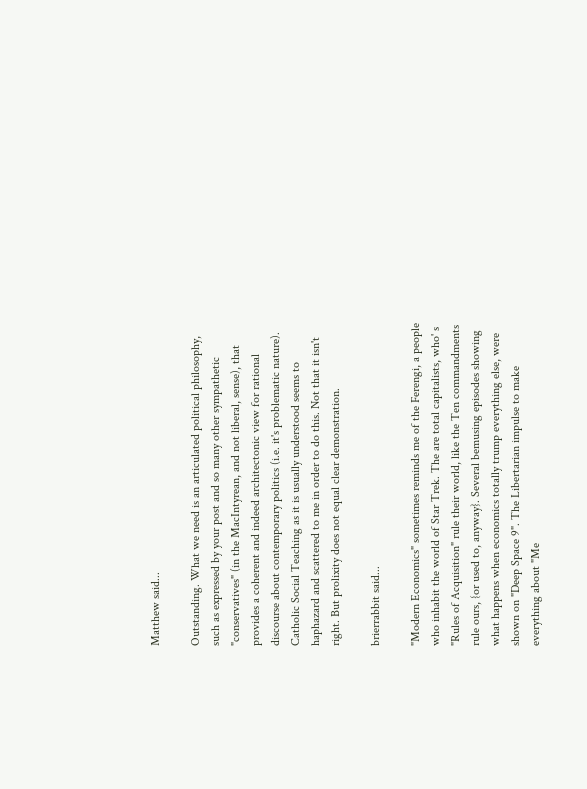Matthew said...

Outstanding. What we need is an articulated political philosophy, such as expressed by your post and so many other sympathetic "conservatives" (in the MacIntyrean, and not liberal, sense), that provides a coherent and indeed architectonic view for rational discourse about contemporary politics (i.e. it's problematic nature). Catholic Social Teaching as it is usually understood seems to haphazard and scattered to me in order to do this. Not that it isn't right. But prolixity does not equal clear demonstration.

brierrabbit said...

"Modern Economics" sometimes reminds me of the Ferengi, a people who inhabit the world of Star Trek. The are total capitalists, who' s "Rules of Acquisition" rule their world, like the Ten commandments rule ours, {or used to, anyway}. Several bemusing episodes showing what happens when economics totally trump everything else, were shown on "Deep Space 9". The Libertarian impulse to make everything about "Me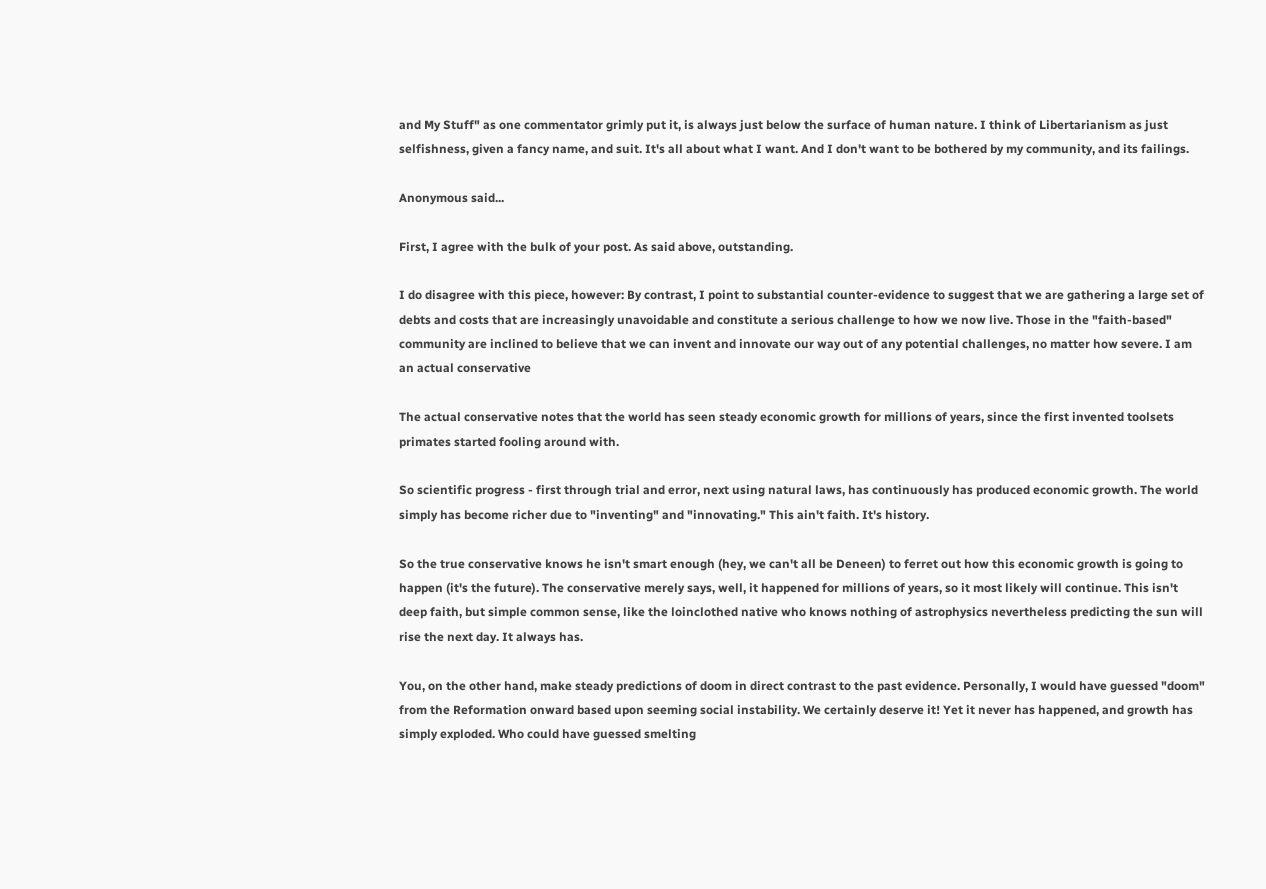and My Stuff" as one commentator grimly put it, is always just below the surface of human nature. I think of Libertarianism as just selfishness, given a fancy name, and suit. It's all about what I want. And I don't want to be bothered by my community, and its failings.

Anonymous said...

First, I agree with the bulk of your post. As said above, outstanding.

I do disagree with this piece, however: By contrast, I point to substantial counter-evidence to suggest that we are gathering a large set of debts and costs that are increasingly unavoidable and constitute a serious challenge to how we now live. Those in the "faith-based" community are inclined to believe that we can invent and innovate our way out of any potential challenges, no matter how severe. I am an actual conservative

The actual conservative notes that the world has seen steady economic growth for millions of years, since the first invented toolsets primates started fooling around with.

So scientific progress - first through trial and error, next using natural laws, has continuously has produced economic growth. The world simply has become richer due to "inventing" and "innovating." This ain't faith. It's history.

So the true conservative knows he isn't smart enough (hey, we can't all be Deneen) to ferret out how this economic growth is going to happen (it's the future). The conservative merely says, well, it happened for millions of years, so it most likely will continue. This isn't deep faith, but simple common sense, like the loinclothed native who knows nothing of astrophysics nevertheless predicting the sun will rise the next day. It always has.

You, on the other hand, make steady predictions of doom in direct contrast to the past evidence. Personally, I would have guessed "doom" from the Reformation onward based upon seeming social instability. We certainly deserve it! Yet it never has happened, and growth has simply exploded. Who could have guessed smelting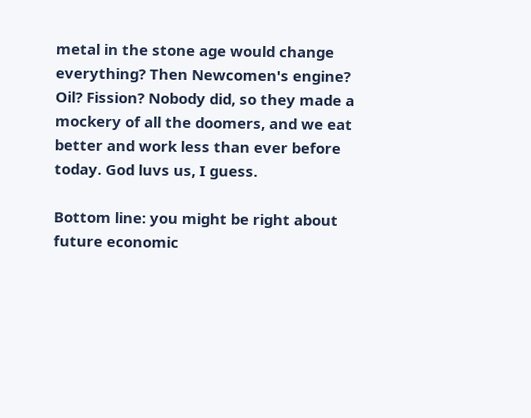metal in the stone age would change everything? Then Newcomen's engine? Oil? Fission? Nobody did, so they made a mockery of all the doomers, and we eat better and work less than ever before today. God luvs us, I guess.

Bottom line: you might be right about future economic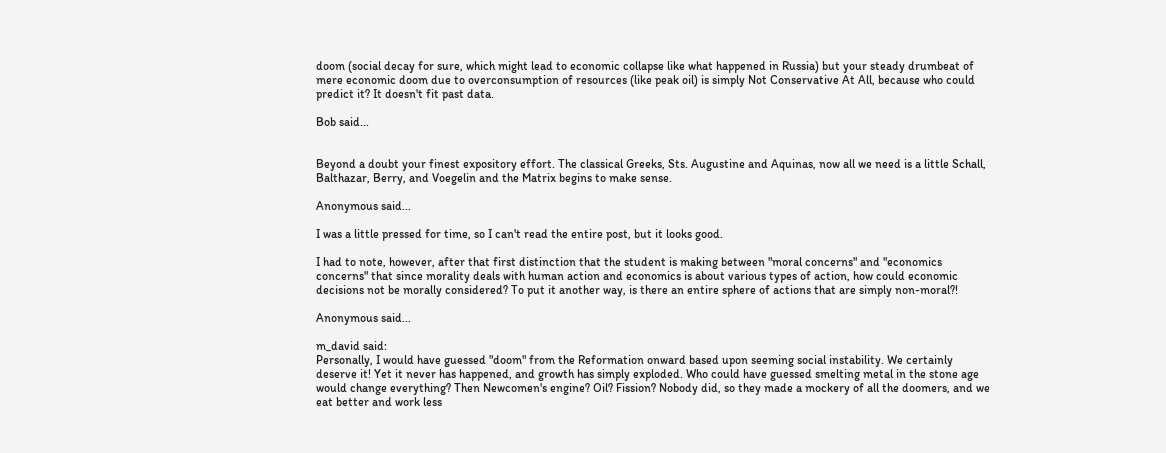doom (social decay for sure, which might lead to economic collapse like what happened in Russia) but your steady drumbeat of mere economic doom due to overconsumption of resources (like peak oil) is simply Not Conservative At All, because who could predict it? It doesn't fit past data.

Bob said...


Beyond a doubt your finest expository effort. The classical Greeks, Sts. Augustine and Aquinas, now all we need is a little Schall, Balthazar, Berry, and Voegelin and the Matrix begins to make sense.

Anonymous said...

I was a little pressed for time, so I can't read the entire post, but it looks good.

I had to note, however, after that first distinction that the student is making between "moral concerns" and "economics concerns" that since morality deals with human action and economics is about various types of action, how could economic decisions not be morally considered? To put it another way, is there an entire sphere of actions that are simply non-moral?!

Anonymous said...

m_david said:
Personally, I would have guessed "doom" from the Reformation onward based upon seeming social instability. We certainly deserve it! Yet it never has happened, and growth has simply exploded. Who could have guessed smelting metal in the stone age would change everything? Then Newcomen's engine? Oil? Fission? Nobody did, so they made a mockery of all the doomers, and we eat better and work less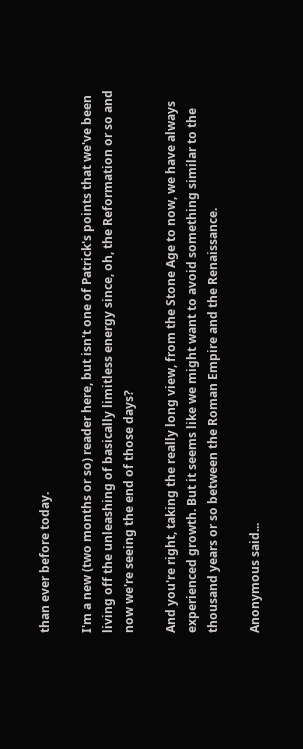than ever before today.

I'm a new (two months or so) reader here, but isn't one of Patrick's points that we've been living off the unleashing of basically limitless energy since, oh, the Reformation or so and now we're seeing the end of those days?

And you're right, taking the really long view, from the Stone Age to now, we have always experienced growth. But it seems like we might want to avoid something similar to the thousand years or so between the Roman Empire and the Renaissance.

Anonymous said...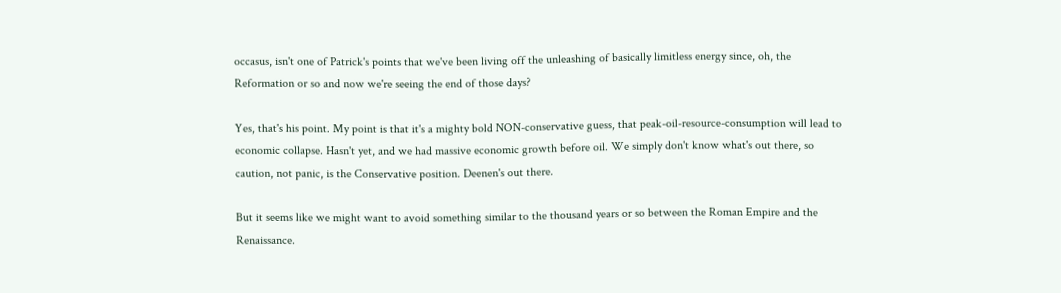occasus, isn't one of Patrick's points that we've been living off the unleashing of basically limitless energy since, oh, the Reformation or so and now we're seeing the end of those days?

Yes, that's his point. My point is that it's a mighty bold NON-conservative guess, that peak-oil-resource-consumption will lead to economic collapse. Hasn't yet, and we had massive economic growth before oil. We simply don't know what's out there, so caution, not panic, is the Conservative position. Deenen's out there.

But it seems like we might want to avoid something similar to the thousand years or so between the Roman Empire and the Renaissance.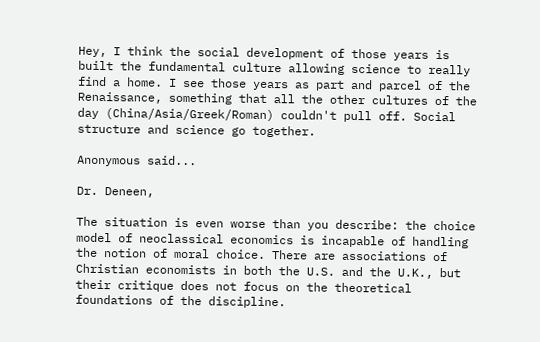Hey, I think the social development of those years is built the fundamental culture allowing science to really find a home. I see those years as part and parcel of the Renaissance, something that all the other cultures of the day (China/Asia/Greek/Roman) couldn't pull off. Social structure and science go together.

Anonymous said...

Dr. Deneen,

The situation is even worse than you describe: the choice model of neoclassical economics is incapable of handling the notion of moral choice. There are associations of Christian economists in both the U.S. and the U.K., but their critique does not focus on the theoretical foundations of the discipline.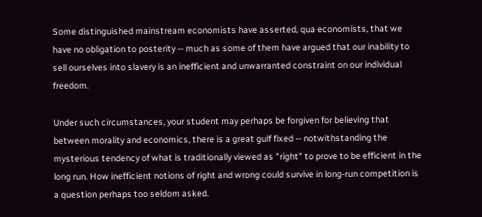Some distinguished mainstream economists have asserted, qua economists, that we have no obligation to posterity -- much as some of them have argued that our inability to sell ourselves into slavery is an inefficient and unwarranted constraint on our individual freedom.

Under such circumstances, your student may perhaps be forgiven for believing that between morality and economics, there is a great gulf fixed -- notwithstanding the mysterious tendency of what is traditionally viewed as "right" to prove to be efficient in the long run. How inefficient notions of right and wrong could survive in long-run competition is a question perhaps too seldom asked.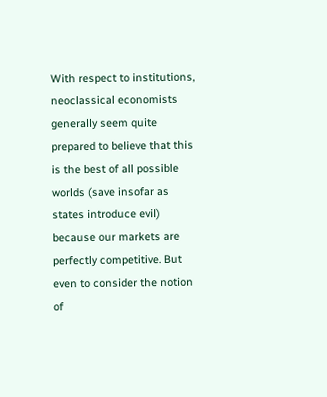With respect to institutions, neoclassical economists generally seem quite prepared to believe that this is the best of all possible worlds (save insofar as states introduce evil) because our markets are perfectly competitive. But even to consider the notion of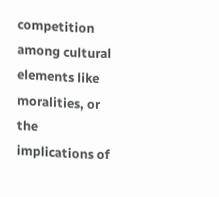competition among cultural elements like moralities, or the implications of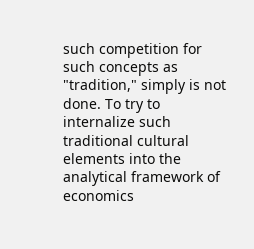such competition for such concepts as "tradition," simply is not done. To try to internalize such traditional cultural elements into the analytical framework of economics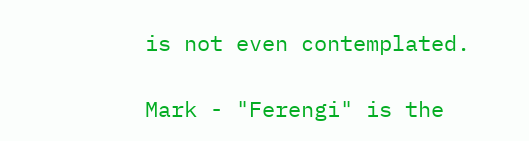is not even contemplated.

Mark - "Ferengi" is the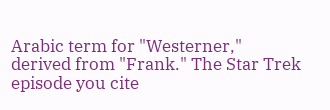Arabic term for "Westerner," derived from "Frank." The Star Trek episode you cite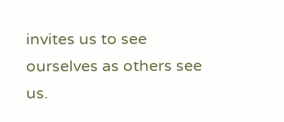invites us to see ourselves as others see us.